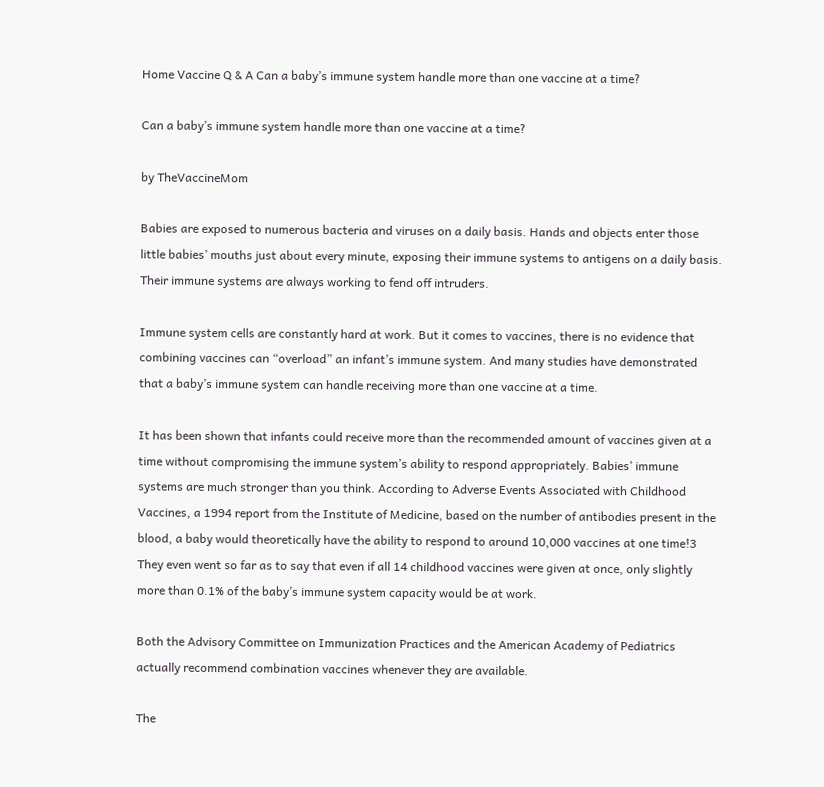Home Vaccine Q & A Can a baby’s immune system handle more than one vaccine at a time?

Can a baby’s immune system handle more than one vaccine at a time?

by TheVaccineMom

Babies are exposed to numerous bacteria and viruses on a daily basis. Hands and objects enter those little babies’ mouths just about every minute, exposing their immune systems to antigens on a daily basis. Their immune systems are always working to fend off intruders.

Immune system cells are constantly hard at work. But it comes to vaccines, there is no evidence that combining vaccines can “overload” an infant’s immune system. And many studies have demonstrated that a baby’s immune system can handle receiving more than one vaccine at a time.

It has been shown that infants could receive more than the recommended amount of vaccines given at a time without compromising the immune system’s ability to respond appropriately. Babies’ immune systems are much stronger than you think. According to Adverse Events Associated with Childhood Vaccines, a 1994 report from the Institute of Medicine, based on the number of antibodies present in the blood, a baby would theoretically have the ability to respond to around 10,000 vaccines at one time!3 They even went so far as to say that even if all 14 childhood vaccines were given at once, only slightly more than 0.1% of the baby’s immune system capacity would be at work.

Both the Advisory Committee on Immunization Practices and the American Academy of Pediatrics actually recommend combination vaccines whenever they are available.

The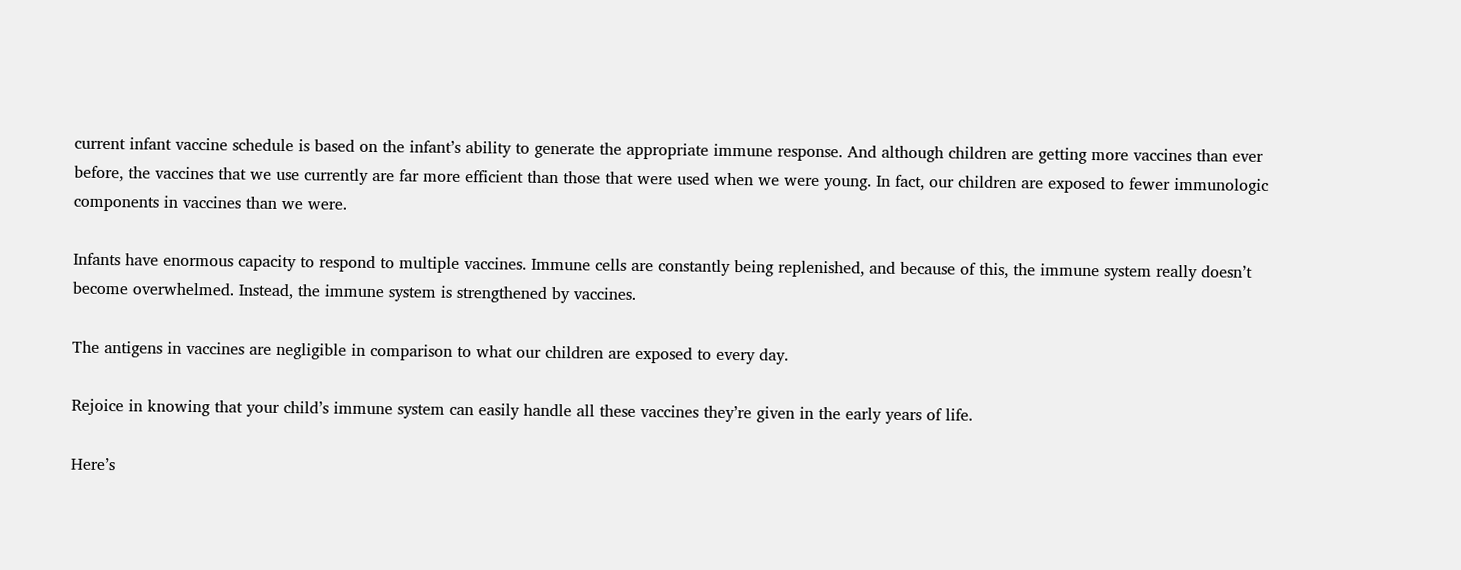current infant vaccine schedule is based on the infant’s ability to generate the appropriate immune response. And although children are getting more vaccines than ever before, the vaccines that we use currently are far more efficient than those that were used when we were young. In fact, our children are exposed to fewer immunologic components in vaccines than we were.

Infants have enormous capacity to respond to multiple vaccines. Immune cells are constantly being replenished, and because of this, the immune system really doesn’t become overwhelmed. Instead, the immune system is strengthened by vaccines.

The antigens in vaccines are negligible in comparison to what our children are exposed to every day.

Rejoice in knowing that your child’s immune system can easily handle all these vaccines they’re given in the early years of life.

Here’s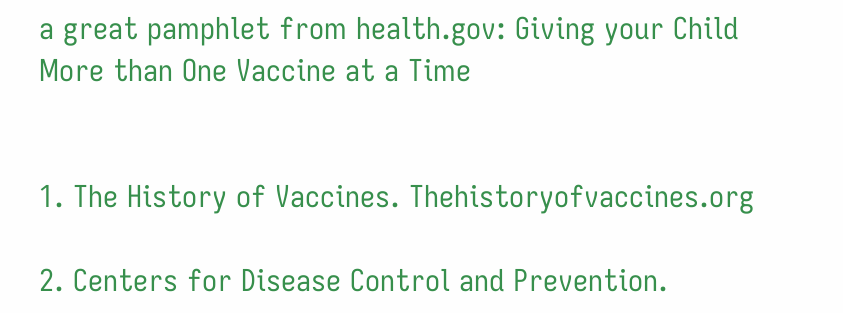a great pamphlet from health.gov: Giving your Child More than One Vaccine at a Time


1. The History of Vaccines. Thehistoryofvaccines.org

2. Centers for Disease Control and Prevention.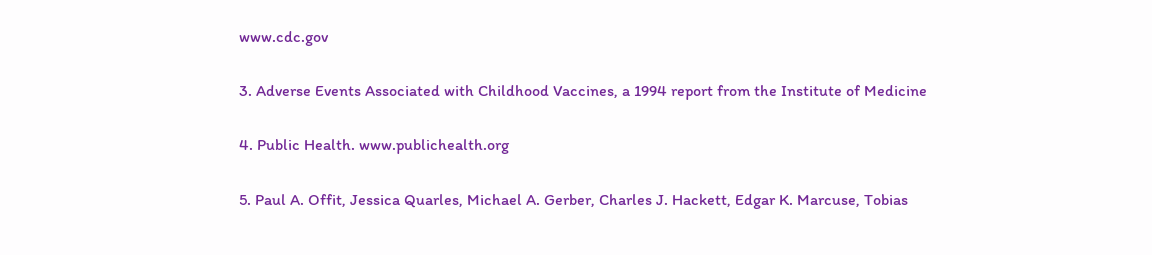www.cdc.gov

3. Adverse Events Associated with Childhood Vaccines, a 1994 report from the Institute of Medicine

4. Public Health. www.publichealth.org

5. Paul A. Offit, Jessica Quarles, Michael A. Gerber, Charles J. Hackett, Edgar K. Marcuse, Tobias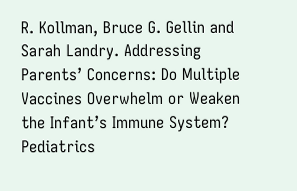R. Kollman, Bruce G. Gellin and Sarah Landry. Addressing Parents’ Concerns: Do Multiple Vaccines Overwhelm or Weaken the Infant’s Immune System? Pediatrics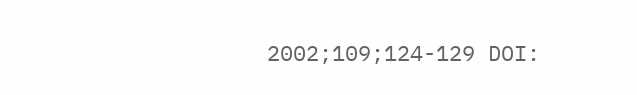2002;109;124-129 DOI: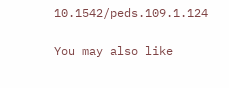10.1542/peds.109.1.124

You may also like